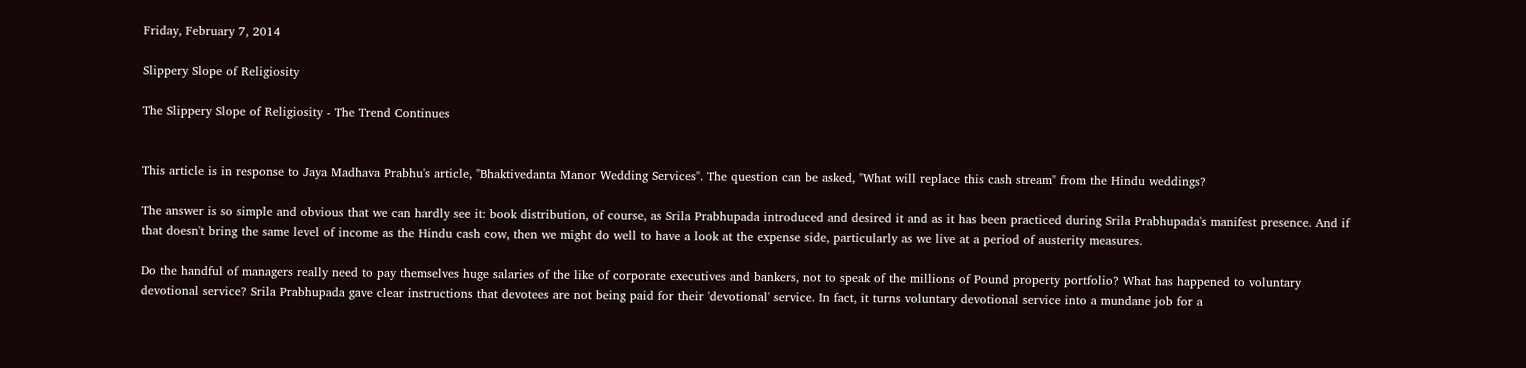Friday, February 7, 2014

Slippery Slope of Religiosity

The Slippery Slope of Religiosity - The Trend Continues


This article is in response to Jaya Madhava Prabhu's article, "Bhaktivedanta Manor Wedding Services". The question can be asked, "What will replace this cash stream" from the Hindu weddings?

The answer is so simple and obvious that we can hardly see it: book distribution, of course, as Srila Prabhupada introduced and desired it and as it has been practiced during Srila Prabhupada's manifest presence. And if that doesn't bring the same level of income as the Hindu cash cow, then we might do well to have a look at the expense side, particularly as we live at a period of austerity measures.

Do the handful of managers really need to pay themselves huge salaries of the like of corporate executives and bankers, not to speak of the millions of Pound property portfolio? What has happened to voluntary devotional service? Srila Prabhupada gave clear instructions that devotees are not being paid for their 'devotional' service. In fact, it turns voluntary devotional service into a mundane job for a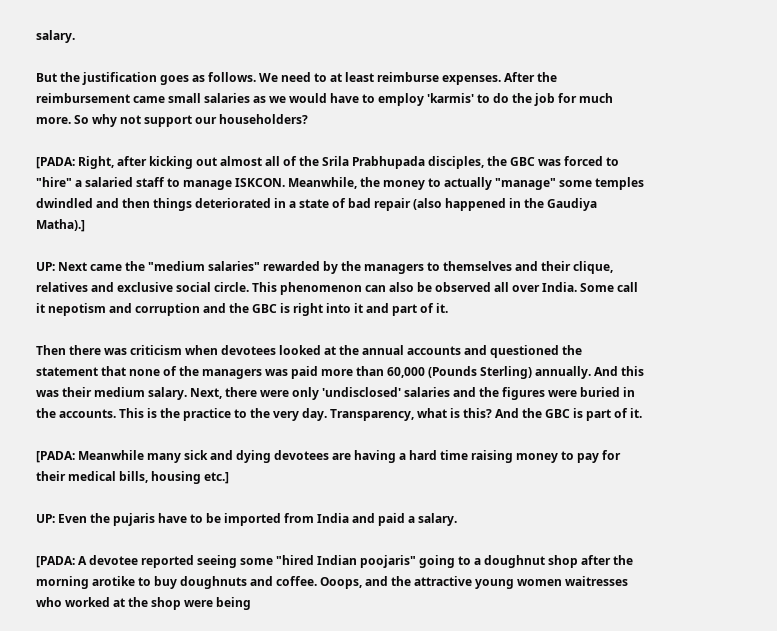salary.

But the justification goes as follows. We need to at least reimburse expenses. After the reimbursement came small salaries as we would have to employ 'karmis' to do the job for much more. So why not support our householders?

[PADA: Right, after kicking out almost all of the Srila Prabhupada disciples, the GBC was forced to "hire" a salaried staff to manage ISKCON. Meanwhile, the money to actually "manage" some temples dwindled and then things deteriorated in a state of bad repair (also happened in the Gaudiya Matha).]

UP: Next came the "medium salaries" rewarded by the managers to themselves and their clique, relatives and exclusive social circle. This phenomenon can also be observed all over India. Some call it nepotism and corruption and the GBC is right into it and part of it.

Then there was criticism when devotees looked at the annual accounts and questioned the statement that none of the managers was paid more than 60,000 (Pounds Sterling) annually. And this was their medium salary. Next, there were only 'undisclosed' salaries and the figures were buried in the accounts. This is the practice to the very day. Transparency, what is this? And the GBC is part of it.

[PADA: Meanwhile many sick and dying devotees are having a hard time raising money to pay for their medical bills, housing etc.]

UP: Even the pujaris have to be imported from India and paid a salary.

[PADA: A devotee reported seeing some "hired Indian poojaris" going to a doughnut shop after the morning arotike to buy doughnuts and coffee. Ooops, and the attractive young women waitresses who worked at the shop were being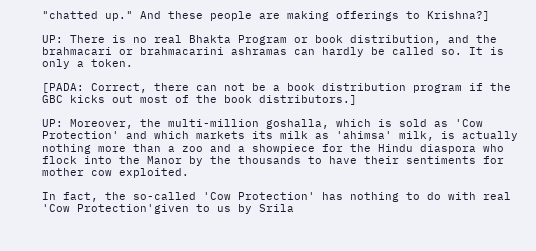"chatted up." And these people are making offerings to Krishna?]

UP: There is no real Bhakta Program or book distribution, and the brahmacari or brahmacarini ashramas can hardly be called so. It is only a token.

[PADA: Correct, there can not be a book distribution program if the GBC kicks out most of the book distributors.]

UP: Moreover, the multi-million goshalla, which is sold as 'Cow Protection' and which markets its milk as 'ahimsa' milk, is actually nothing more than a zoo and a showpiece for the Hindu diaspora who flock into the Manor by the thousands to have their sentiments for mother cow exploited.

In fact, the so-called 'Cow Protection' has nothing to do with real 'Cow Protection'given to us by Srila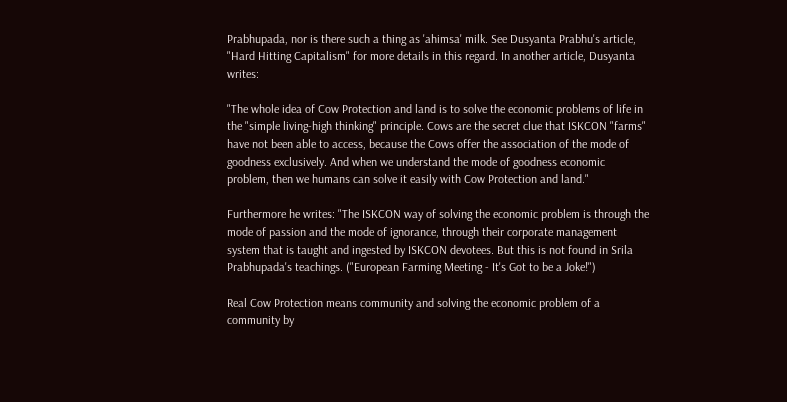Prabhupada, nor is there such a thing as 'ahimsa' milk. See Dusyanta Prabhu's article, "Hard Hitting Capitalism" for more details in this regard. In another article, Dusyanta writes:

"The whole idea of Cow Protection and land is to solve the economic problems of life in the "simple living-high thinking" principle. Cows are the secret clue that ISKCON "farms" have not been able to access, because the Cows offer the association of the mode of goodness exclusively. And when we understand the mode of goodness economic problem, then we humans can solve it easily with Cow Protection and land."

Furthermore he writes: "The ISKCON way of solving the economic problem is through the mode of passion and the mode of ignorance, through their corporate management system that is taught and ingested by ISKCON devotees. But this is not found in Srila Prabhupada's teachings. ("European Farming Meeting - It's Got to be a Joke!")

Real Cow Protection means community and solving the economic problem of a community by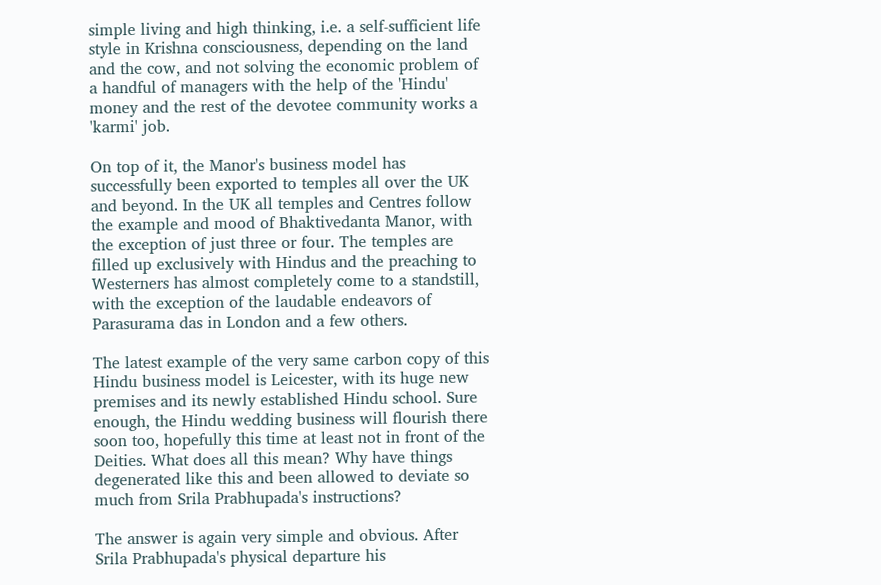simple living and high thinking, i.e. a self-sufficient life style in Krishna consciousness, depending on the land and the cow, and not solving the economic problem of a handful of managers with the help of the 'Hindu' money and the rest of the devotee community works a 'karmi' job.

On top of it, the Manor's business model has successfully been exported to temples all over the UK and beyond. In the UK all temples and Centres follow the example and mood of Bhaktivedanta Manor, with the exception of just three or four. The temples are filled up exclusively with Hindus and the preaching to Westerners has almost completely come to a standstill, with the exception of the laudable endeavors of Parasurama das in London and a few others.

The latest example of the very same carbon copy of this Hindu business model is Leicester, with its huge new premises and its newly established Hindu school. Sure enough, the Hindu wedding business will flourish there soon too, hopefully this time at least not in front of the Deities. What does all this mean? Why have things degenerated like this and been allowed to deviate so much from Srila Prabhupada's instructions?

The answer is again very simple and obvious. After Srila Prabhupada's physical departure his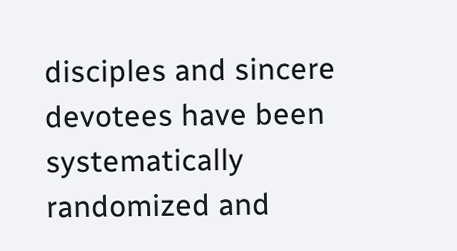disciples and sincere devotees have been systematically randomized and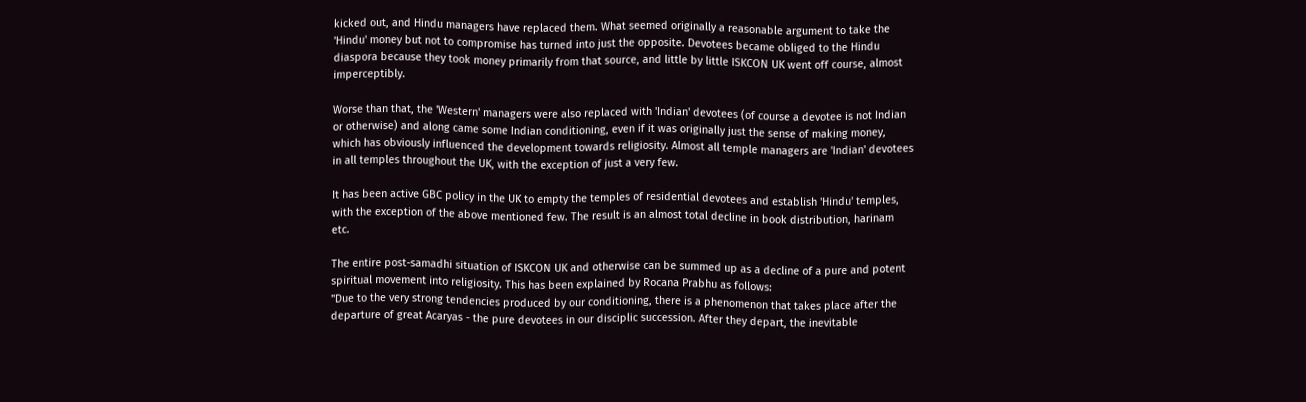kicked out, and Hindu managers have replaced them. What seemed originally a reasonable argument to take the 'Hindu' money but not to compromise has turned into just the opposite. Devotees became obliged to the Hindu diaspora because they took money primarily from that source, and little by little ISKCON UK went off course, almost imperceptibly.

Worse than that, the 'Western' managers were also replaced with 'Indian' devotees (of course a devotee is not Indian or otherwise) and along came some Indian conditioning, even if it was originally just the sense of making money, which has obviously influenced the development towards religiosity. Almost all temple managers are 'Indian' devotees in all temples throughout the UK, with the exception of just a very few.

It has been active GBC policy in the UK to empty the temples of residential devotees and establish 'Hindu' temples, with the exception of the above mentioned few. The result is an almost total decline in book distribution, harinam etc.

The entire post-samadhi situation of ISKCON UK and otherwise can be summed up as a decline of a pure and potent spiritual movement into religiosity. This has been explained by Rocana Prabhu as follows:
"Due to the very strong tendencies produced by our conditioning, there is a phenomenon that takes place after the departure of great Acaryas - the pure devotees in our disciplic succession. After they depart, the inevitable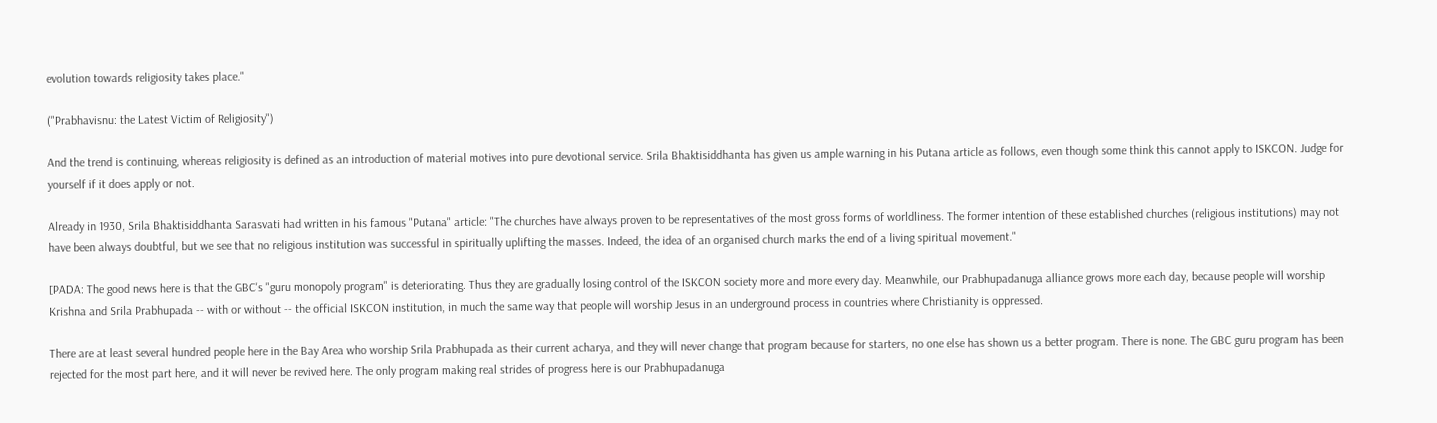evolution towards religiosity takes place."

("Prabhavisnu: the Latest Victim of Religiosity")

And the trend is continuing, whereas religiosity is defined as an introduction of material motives into pure devotional service. Srila Bhaktisiddhanta has given us ample warning in his Putana article as follows, even though some think this cannot apply to ISKCON. Judge for yourself if it does apply or not.

Already in 1930, Srila Bhaktisiddhanta Sarasvati had written in his famous "Putana" article: "The churches have always proven to be representatives of the most gross forms of worldliness. The former intention of these established churches (religious institutions) may not have been always doubtful, but we see that no religious institution was successful in spiritually uplifting the masses. Indeed, the idea of an organised church marks the end of a living spiritual movement."

[PADA: The good news here is that the GBC's "guru monopoly program" is deteriorating. Thus they are gradually losing control of the ISKCON society more and more every day. Meanwhile, our Prabhupadanuga alliance grows more each day, because people will worship Krishna and Srila Prabhupada -- with or without -- the official ISKCON institution, in much the same way that people will worship Jesus in an underground process in countries where Christianity is oppressed.

There are at least several hundred people here in the Bay Area who worship Srila Prabhupada as their current acharya, and they will never change that program because for starters, no one else has shown us a better program. There is none. The GBC guru program has been rejected for the most part here, and it will never be revived here. The only program making real strides of progress here is our Prabhupadanuga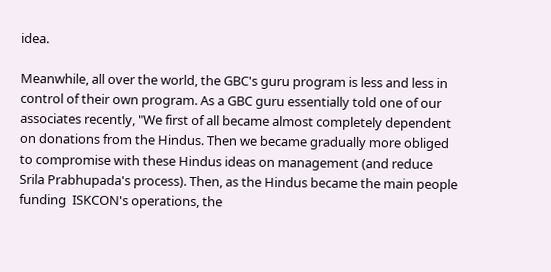idea.

Meanwhile, all over the world, the GBC's guru program is less and less in control of their own program. As a GBC guru essentially told one of our associates recently, "We first of all became almost completely dependent on donations from the Hindus. Then we became gradually more obliged to compromise with these Hindus ideas on management (and reduce Srila Prabhupada's process). Then, as the Hindus became the main people funding  ISKCON's operations, the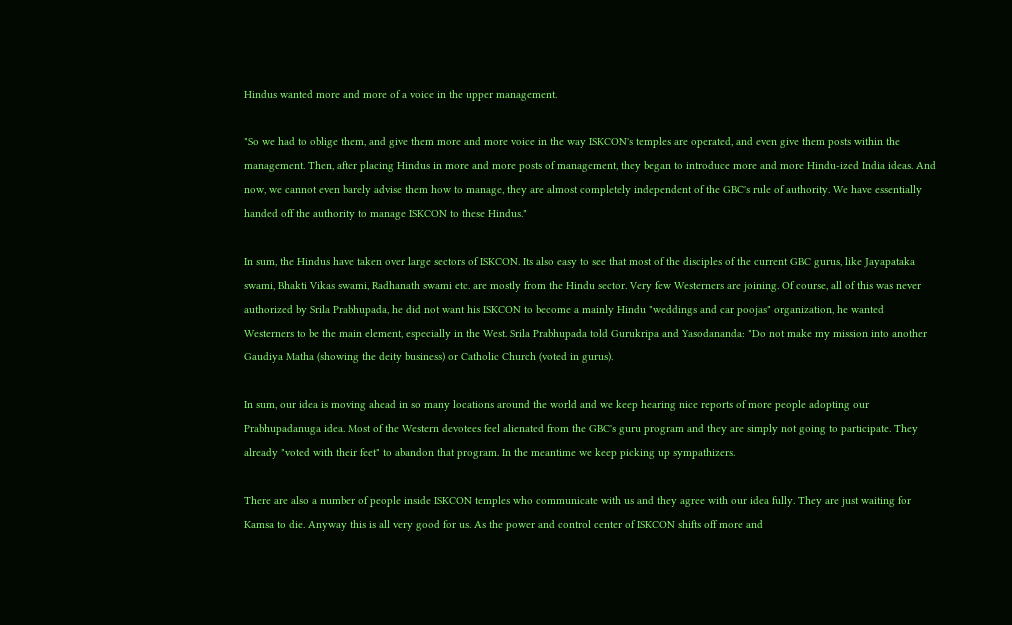Hindus wanted more and more of a voice in the upper management.

"So we had to oblige them, and give them more and more voice in the way ISKCON's temples are operated, and even give them posts within the management. Then, after placing Hindus in more and more posts of management, they began to introduce more and more Hindu-ized India ideas. And now, we cannot even barely advise them how to manage, they are almost completely independent of the GBC's rule of authority. We have essentially handed off the authority to manage ISKCON to these Hindus."

In sum, the Hindus have taken over large sectors of ISKCON. Its also easy to see that most of the disciples of the current GBC gurus, like Jayapataka swami, Bhakti Vikas swami, Radhanath swami etc. are mostly from the Hindu sector. Very few Westerners are joining. Of course, all of this was never authorized by Srila Prabhupada, he did not want his ISKCON to become a mainly Hindu "weddings and car poojas" organization, he wanted Westerners to be the main element, especially in the West. Srila Prabhupada told Gurukripa and Yasodananda: "Do not make my mission into another Gaudiya Matha (showing the deity business) or Catholic Church (voted in gurus).

In sum, our idea is moving ahead in so many locations around the world and we keep hearing nice reports of more people adopting our Prabhupadanuga idea. Most of the Western devotees feel alienated from the GBC's guru program and they are simply not going to participate. They already "voted with their feet" to abandon that program. In the meantime we keep picking up sympathizers.

There are also a number of people inside ISKCON temples who communicate with us and they agree with our idea fully. They are just waiting for Kamsa to die. Anyway this is all very good for us. As the power and control center of ISKCON shifts off more and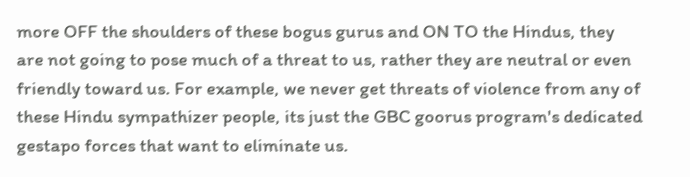more OFF the shoulders of these bogus gurus and ON TO the Hindus, they are not going to pose much of a threat to us, rather they are neutral or even friendly toward us. For example, we never get threats of violence from any of these Hindu sympathizer people, its just the GBC goorus program's dedicated gestapo forces that want to eliminate us.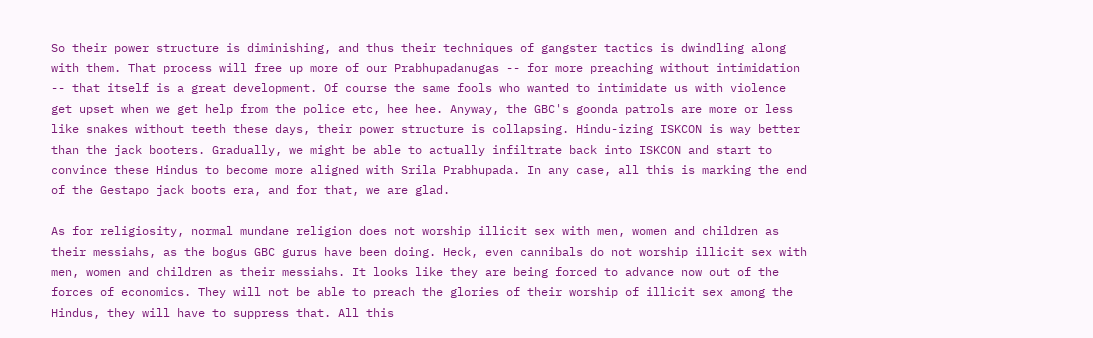So their power structure is diminishing, and thus their techniques of gangster tactics is dwindling along with them. That process will free up more of our Prabhupadanugas -- for more preaching without intimidation -- that itself is a great development. Of course the same fools who wanted to intimidate us with violence get upset when we get help from the police etc, hee hee. Anyway, the GBC's goonda patrols are more or less like snakes without teeth these days, their power structure is collapsing. Hindu-izing ISKCON is way better than the jack booters. Gradually, we might be able to actually infiltrate back into ISKCON and start to convince these Hindus to become more aligned with Srila Prabhupada. In any case, all this is marking the end of the Gestapo jack boots era, and for that, we are glad.

As for religiosity, normal mundane religion does not worship illicit sex with men, women and children as their messiahs, as the bogus GBC gurus have been doing. Heck, even cannibals do not worship illicit sex with men, women and children as their messiahs. It looks like they are being forced to advance now out of the forces of economics. They will not be able to preach the glories of their worship of illicit sex among the Hindus, they will have to suppress that. All this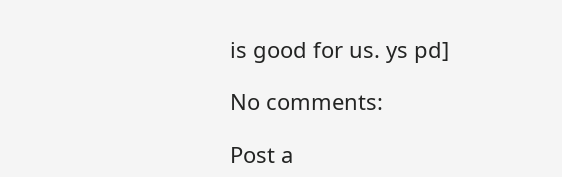is good for us. ys pd]

No comments:

Post a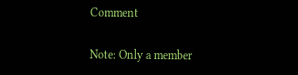Comment

Note: Only a member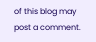of this blog may post a comment.